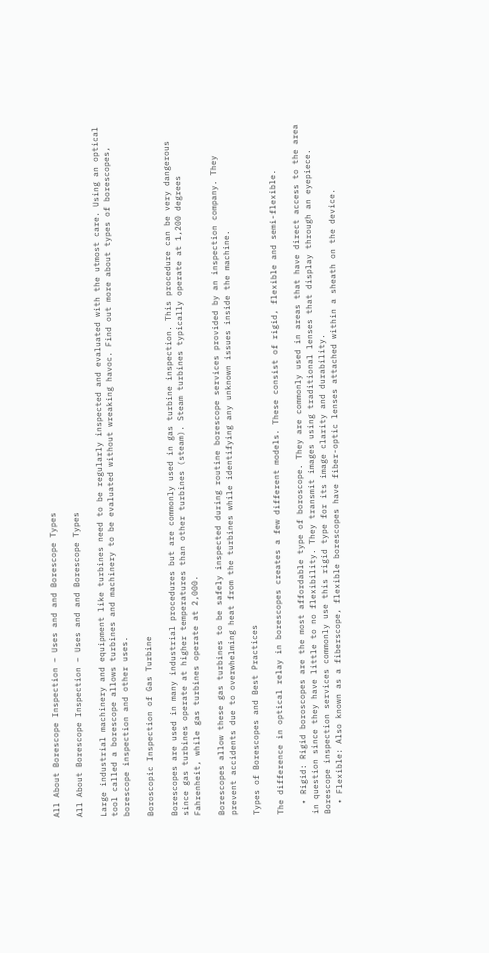All About Borescope Inspection – Uses and and Borescope Types

All About Borescope Inspection – Uses and and Borescope Types

Large industrial machinery and equipment like turbines need to be regularly inspected and evaluated with the utmost care. Using an optical tool called a borescope allows turbines and machinery to be evaluated without wreaking havoc. Find out more about types of borescopes, borescope inspection and other uses.

Boroscopic Inspection of Gas Turbine

Borescopes are used in many industrial procedures but are commonly used in gas turbine inspection. This procedure can be very dangerous since gas turbines operate at higher temperatures than other turbines (steam). Steam turbines typically operate at 1,200 degrees Fahrenheit, while gas turbines operate at 2,000.

Borescopes allow these gas turbines to be safely inspected during routine borescope services provided by an inspection company. They prevent accidents due to overwhelming heat from the turbines while identifying any unknown issues inside the machine.

Types of Borescopes and Best Practices

The difference in optical relay in borescopes creates a few different models. These consist of rigid, flexible and semi-flexible.

  • Rigid: Rigid boroscopes are the most affordable type of boroscope. They are commonly used in areas that have direct access to the area in question since they have little to no flexibility. They transmit images using traditional lenses that display through an eyepiece. Borescope inspection services commonly use this rigid type for its image clarity and durability.
  • Flexible: Also known as a fiberscope, flexible borescopes have fiber-optic lenses attached within a sheath on the device.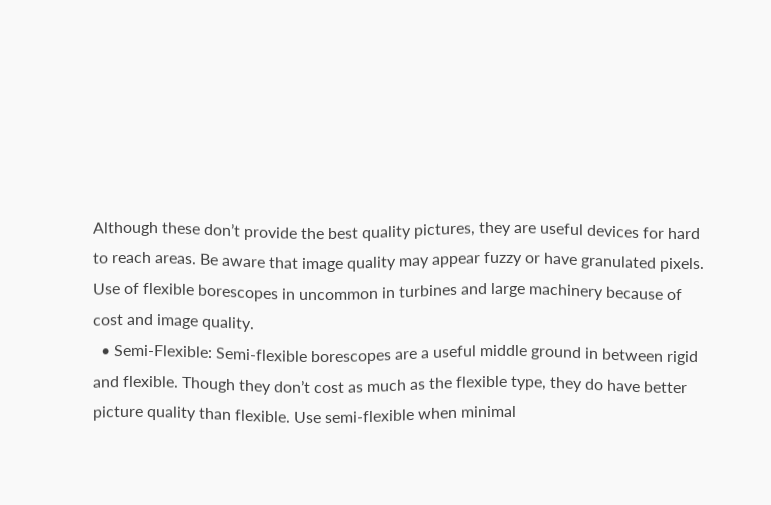Although these don’t provide the best quality pictures, they are useful devices for hard to reach areas. Be aware that image quality may appear fuzzy or have granulated pixels. Use of flexible borescopes in uncommon in turbines and large machinery because of cost and image quality.
  • Semi-Flexible: Semi-flexible borescopes are a useful middle ground in between rigid and flexible. Though they don’t cost as much as the flexible type, they do have better picture quality than flexible. Use semi-flexible when minimal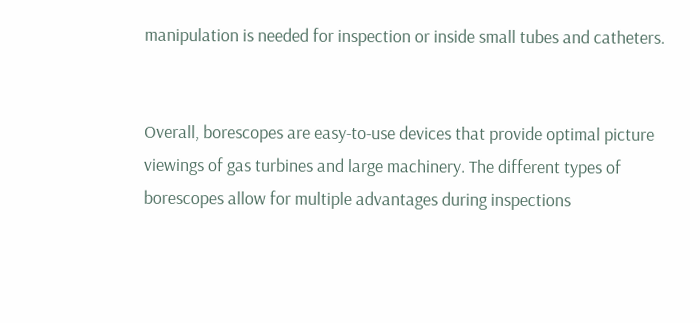manipulation is needed for inspection or inside small tubes and catheters.


Overall, borescopes are easy-to-use devices that provide optimal picture viewings of gas turbines and large machinery. The different types of borescopes allow for multiple advantages during inspections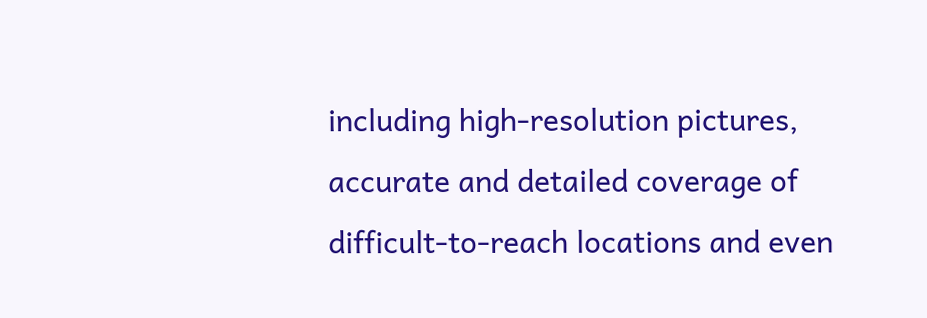including high-resolution pictures, accurate and detailed coverage of difficult-to-reach locations and even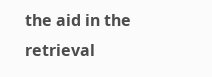the aid in the retrieval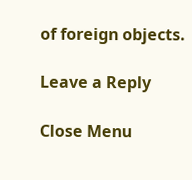of foreign objects.

Leave a Reply

Close Menu